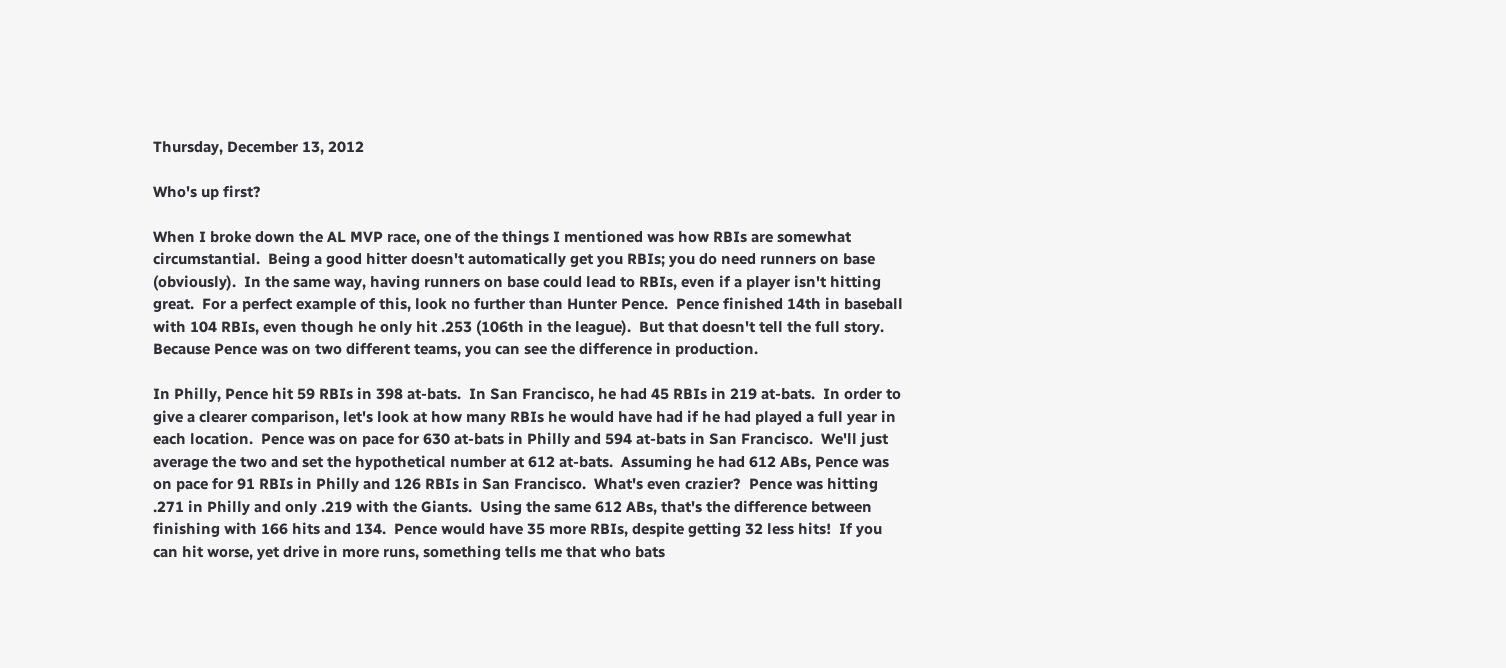Thursday, December 13, 2012

Who's up first?

When I broke down the AL MVP race, one of the things I mentioned was how RBIs are somewhat circumstantial.  Being a good hitter doesn't automatically get you RBIs; you do need runners on base (obviously).  In the same way, having runners on base could lead to RBIs, even if a player isn't hitting great.  For a perfect example of this, look no further than Hunter Pence.  Pence finished 14th in baseball with 104 RBIs, even though he only hit .253 (106th in the league).  But that doesn't tell the full story.  Because Pence was on two different teams, you can see the difference in production.

In Philly, Pence hit 59 RBIs in 398 at-bats.  In San Francisco, he had 45 RBIs in 219 at-bats.  In order to give a clearer comparison, let's look at how many RBIs he would have had if he had played a full year in each location.  Pence was on pace for 630 at-bats in Philly and 594 at-bats in San Francisco.  We'll just average the two and set the hypothetical number at 612 at-bats.  Assuming he had 612 ABs, Pence was on pace for 91 RBIs in Philly and 126 RBIs in San Francisco.  What's even crazier?  Pence was hitting .271 in Philly and only .219 with the Giants.  Using the same 612 ABs, that's the difference between finishing with 166 hits and 134.  Pence would have 35 more RBIs, despite getting 32 less hits!  If you can hit worse, yet drive in more runs, something tells me that who bats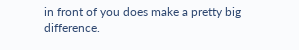in front of you does make a pretty big difference.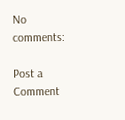No comments:

Post a Comment